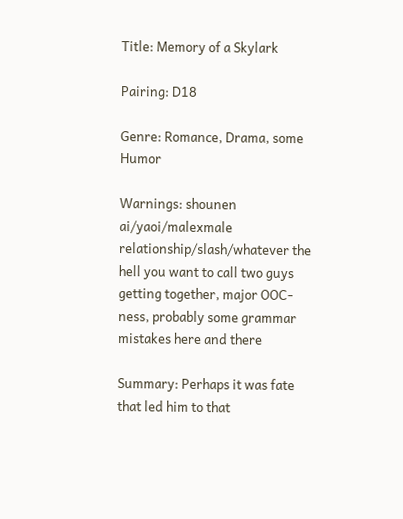Title: Memory of a Skylark

Pairing: D18

Genre: Romance, Drama, some Humor

Warnings: shounen ai/yaoi/malexmale relationship/slash/whatever the hell you want to call two guys getting together, major OOC-ness, probably some grammar mistakes here and there

Summary: Perhaps it was fate that led him to that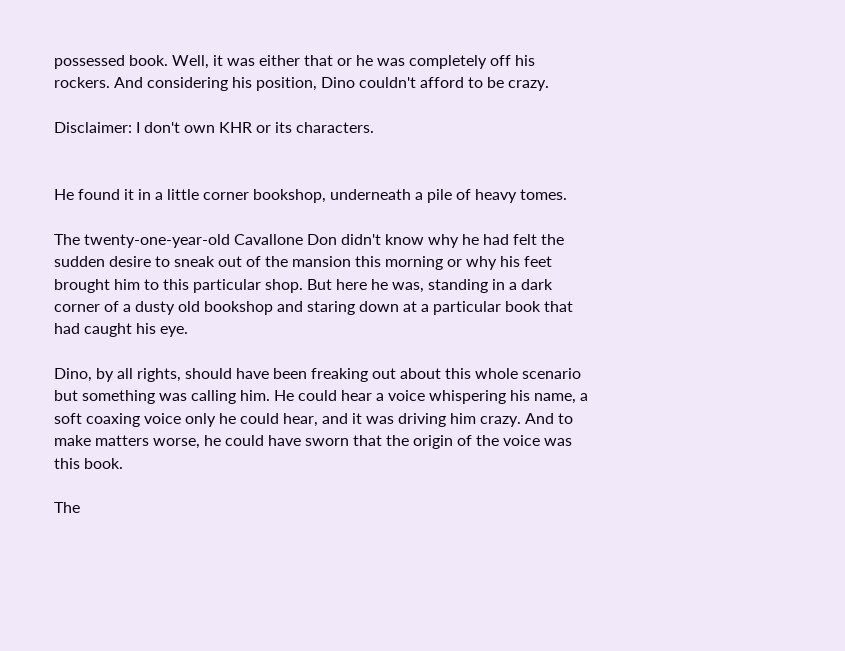possessed book. Well, it was either that or he was completely off his rockers. And considering his position, Dino couldn't afford to be crazy.

Disclaimer: I don't own KHR or its characters.


He found it in a little corner bookshop, underneath a pile of heavy tomes.

The twenty-one-year-old Cavallone Don didn't know why he had felt the sudden desire to sneak out of the mansion this morning or why his feet brought him to this particular shop. But here he was, standing in a dark corner of a dusty old bookshop and staring down at a particular book that had caught his eye.

Dino, by all rights, should have been freaking out about this whole scenario but something was calling him. He could hear a voice whispering his name, a soft coaxing voice only he could hear, and it was driving him crazy. And to make matters worse, he could have sworn that the origin of the voice was this book.

The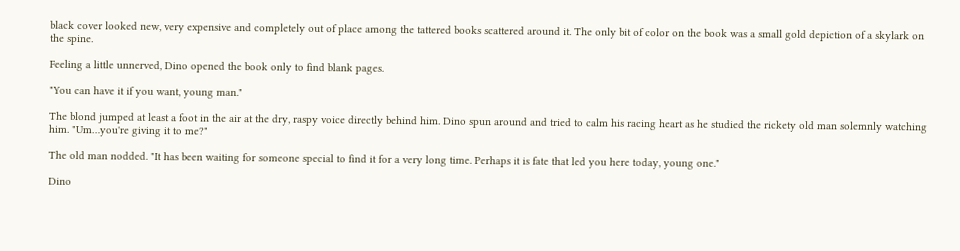black cover looked new, very expensive and completely out of place among the tattered books scattered around it. The only bit of color on the book was a small gold depiction of a skylark on the spine.

Feeling a little unnerved, Dino opened the book only to find blank pages.

"You can have it if you want, young man."

The blond jumped at least a foot in the air at the dry, raspy voice directly behind him. Dino spun around and tried to calm his racing heart as he studied the rickety old man solemnly watching him. "Um…you're giving it to me?"

The old man nodded. "It has been waiting for someone special to find it for a very long time. Perhaps it is fate that led you here today, young one."

Dino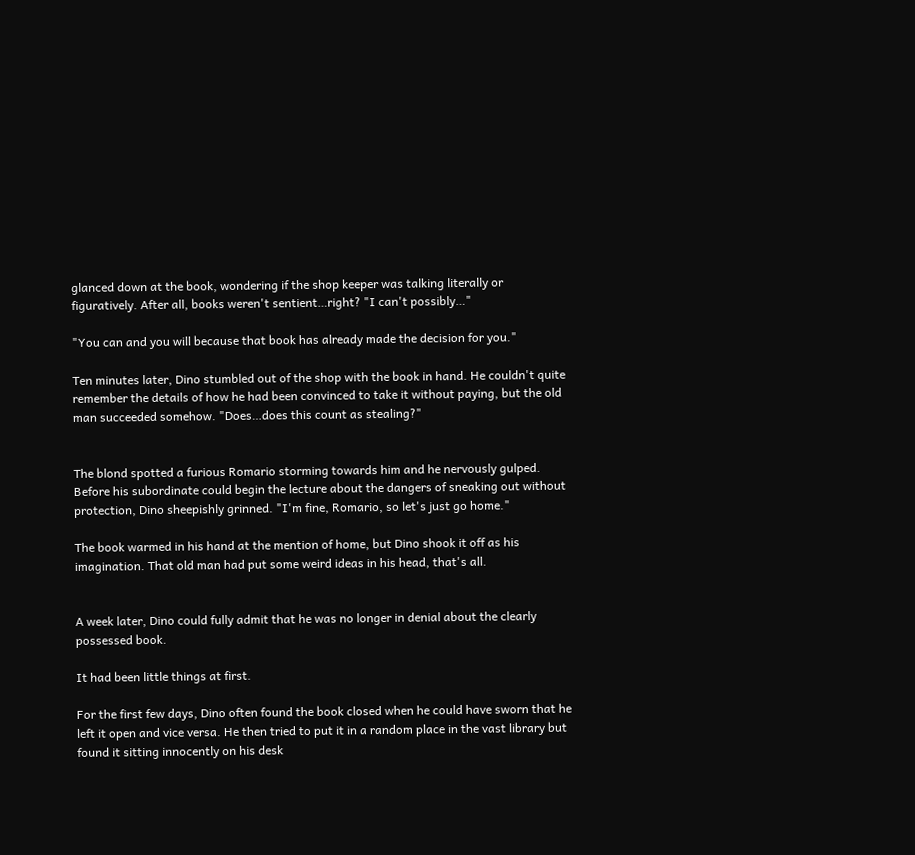glanced down at the book, wondering if the shop keeper was talking literally or figuratively. After all, books weren't sentient…right? "I can't possibly…"

"You can and you will because that book has already made the decision for you."

Ten minutes later, Dino stumbled out of the shop with the book in hand. He couldn't quite remember the details of how he had been convinced to take it without paying, but the old man succeeded somehow. "Does…does this count as stealing?"


The blond spotted a furious Romario storming towards him and he nervously gulped. Before his subordinate could begin the lecture about the dangers of sneaking out without protection, Dino sheepishly grinned. "I'm fine, Romario, so let's just go home."

The book warmed in his hand at the mention of home, but Dino shook it off as his imagination. That old man had put some weird ideas in his head, that's all.


A week later, Dino could fully admit that he was no longer in denial about the clearly possessed book.

It had been little things at first.

For the first few days, Dino often found the book closed when he could have sworn that he left it open and vice versa. He then tried to put it in a random place in the vast library but found it sitting innocently on his desk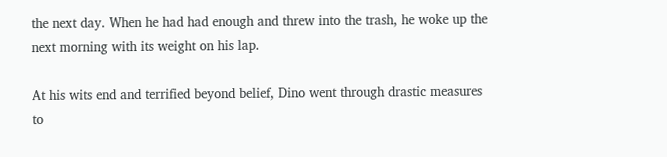the next day. When he had had enough and threw into the trash, he woke up the next morning with its weight on his lap.

At his wits end and terrified beyond belief, Dino went through drastic measures to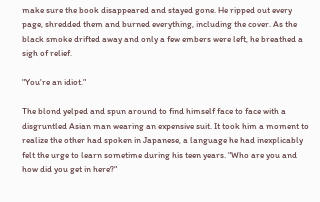make sure the book disappeared and stayed gone. He ripped out every page, shredded them and burned everything, including the cover. As the black smoke drifted away and only a few embers were left, he breathed a sigh of relief.

"You're an idiot."

The blond yelped and spun around to find himself face to face with a disgruntled Asian man wearing an expensive suit. It took him a moment to realize the other had spoken in Japanese, a language he had inexplicably felt the urge to learn sometime during his teen years. "Who are you and how did you get in here?"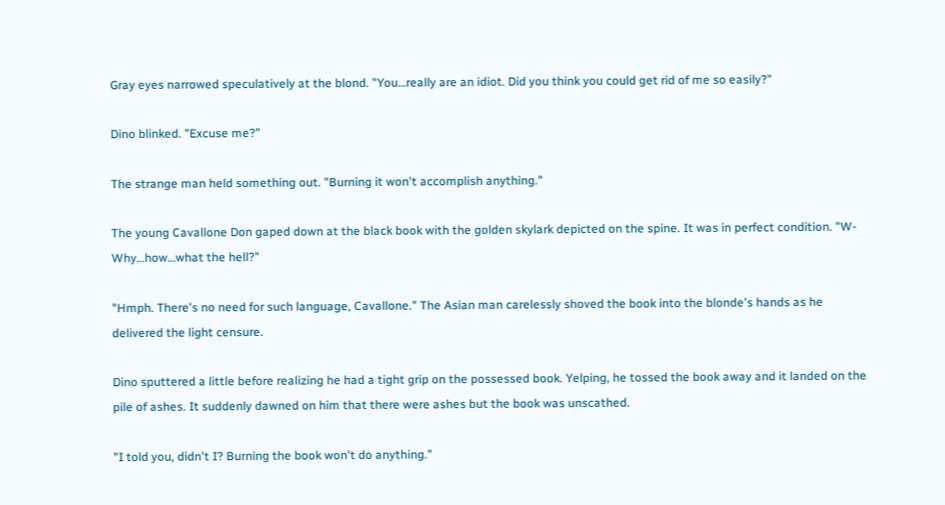Gray eyes narrowed speculatively at the blond. "You…really are an idiot. Did you think you could get rid of me so easily?"

Dino blinked. "Excuse me?"

The strange man held something out. "Burning it won't accomplish anything."

The young Cavallone Don gaped down at the black book with the golden skylark depicted on the spine. It was in perfect condition. "W-Why…how…what the hell?"

"Hmph. There's no need for such language, Cavallone." The Asian man carelessly shoved the book into the blonde's hands as he delivered the light censure.

Dino sputtered a little before realizing he had a tight grip on the possessed book. Yelping, he tossed the book away and it landed on the pile of ashes. It suddenly dawned on him that there were ashes but the book was unscathed.

"I told you, didn't I? Burning the book won't do anything."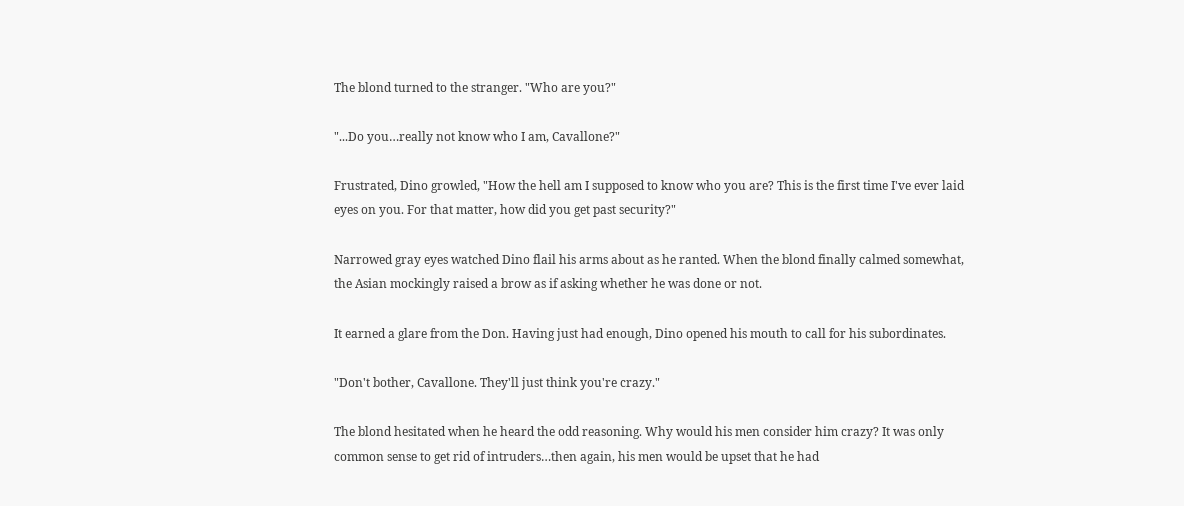The blond turned to the stranger. "Who are you?"

"...Do you…really not know who I am, Cavallone?"

Frustrated, Dino growled, "How the hell am I supposed to know who you are? This is the first time I've ever laid eyes on you. For that matter, how did you get past security?"

Narrowed gray eyes watched Dino flail his arms about as he ranted. When the blond finally calmed somewhat, the Asian mockingly raised a brow as if asking whether he was done or not.

It earned a glare from the Don. Having just had enough, Dino opened his mouth to call for his subordinates.

"Don't bother, Cavallone. They'll just think you're crazy."

The blond hesitated when he heard the odd reasoning. Why would his men consider him crazy? It was only common sense to get rid of intruders…then again, his men would be upset that he had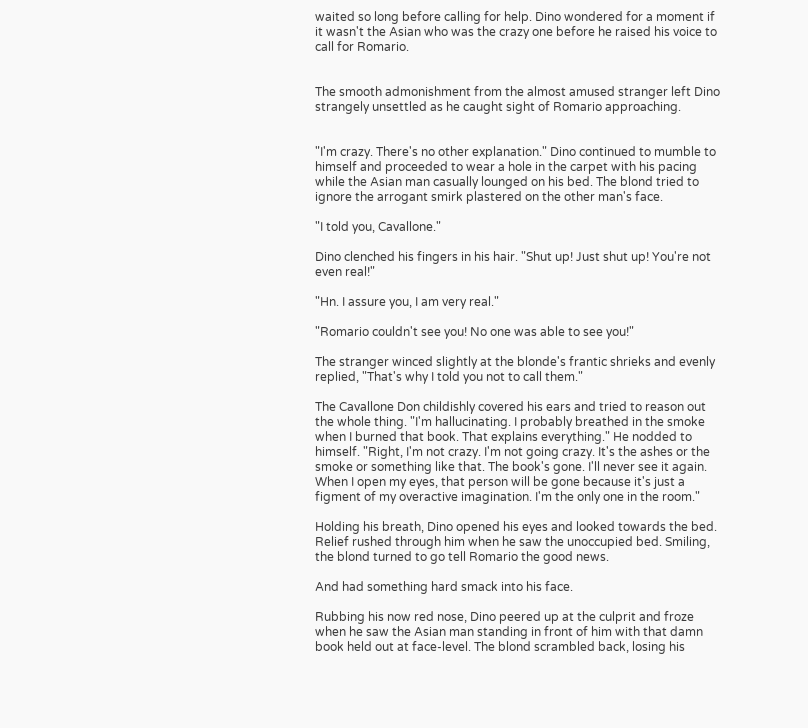waited so long before calling for help. Dino wondered for a moment if it wasn't the Asian who was the crazy one before he raised his voice to call for Romario.


The smooth admonishment from the almost amused stranger left Dino strangely unsettled as he caught sight of Romario approaching.


"I'm crazy. There's no other explanation." Dino continued to mumble to himself and proceeded to wear a hole in the carpet with his pacing while the Asian man casually lounged on his bed. The blond tried to ignore the arrogant smirk plastered on the other man's face.

"I told you, Cavallone."

Dino clenched his fingers in his hair. "Shut up! Just shut up! You're not even real!"

"Hn. I assure you, I am very real."

"Romario couldn't see you! No one was able to see you!"

The stranger winced slightly at the blonde's frantic shrieks and evenly replied, "That's why I told you not to call them."

The Cavallone Don childishly covered his ears and tried to reason out the whole thing. "I'm hallucinating. I probably breathed in the smoke when I burned that book. That explains everything." He nodded to himself. "Right, I'm not crazy. I'm not going crazy. It's the ashes or the smoke or something like that. The book's gone. I'll never see it again. When I open my eyes, that person will be gone because it's just a figment of my overactive imagination. I'm the only one in the room."

Holding his breath, Dino opened his eyes and looked towards the bed. Relief rushed through him when he saw the unoccupied bed. Smiling, the blond turned to go tell Romario the good news.

And had something hard smack into his face.

Rubbing his now red nose, Dino peered up at the culprit and froze when he saw the Asian man standing in front of him with that damn book held out at face-level. The blond scrambled back, losing his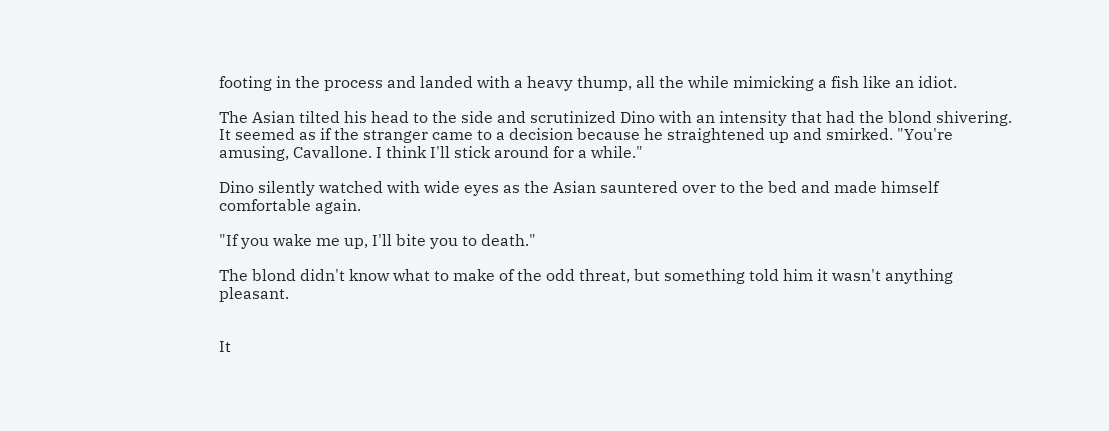footing in the process and landed with a heavy thump, all the while mimicking a fish like an idiot.

The Asian tilted his head to the side and scrutinized Dino with an intensity that had the blond shivering. It seemed as if the stranger came to a decision because he straightened up and smirked. "You're amusing, Cavallone. I think I'll stick around for a while."

Dino silently watched with wide eyes as the Asian sauntered over to the bed and made himself comfortable again.

"If you wake me up, I'll bite you to death."

The blond didn't know what to make of the odd threat, but something told him it wasn't anything pleasant.


It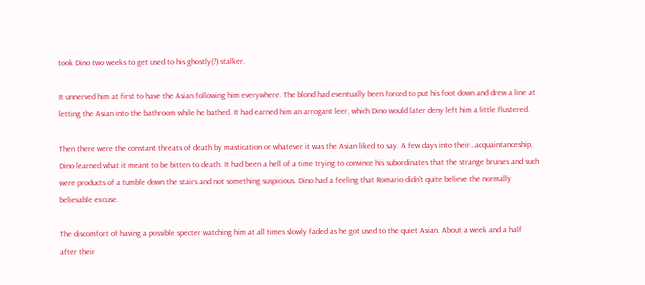took Dino two weeks to get used to his ghostly(?) stalker.

It unnerved him at first to have the Asian following him everywhere. The blond had eventually been forced to put his foot down and drew a line at letting the Asian into the bathroom while he bathed. It had earned him an arrogant leer, which Dino would later deny left him a little flustered.

Then there were the constant threats of death by mastication or whatever it was the Asian liked to say. A few days into their…acquaintanceship, Dino learned what it meant to be bitten to death. It had been a hell of a time trying to convince his subordinates that the strange bruises and such were products of a tumble down the stairs and not something suspicious. Dino had a feeling that Romario didn't quite believe the normally believable excuse.

The discomfort of having a possible specter watching him at all times slowly faded as he got used to the quiet Asian. About a week and a half after their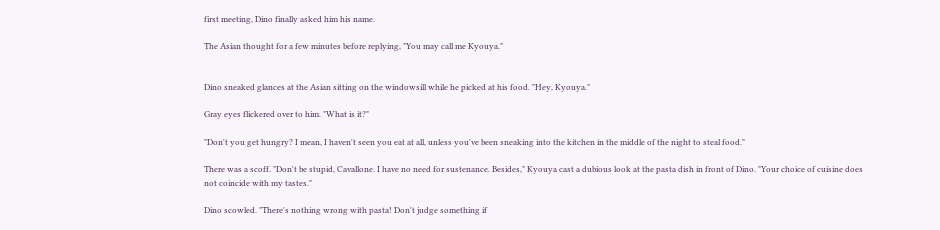first meeting, Dino finally asked him his name.

The Asian thought for a few minutes before replying, "You may call me Kyouya."


Dino sneaked glances at the Asian sitting on the windowsill while he picked at his food. "Hey, Kyouya."

Gray eyes flickered over to him. "What is it?"

"Don't you get hungry? I mean, I haven't seen you eat at all, unless you've been sneaking into the kitchen in the middle of the night to steal food."

There was a scoff. "Don't be stupid, Cavallone. I have no need for sustenance. Besides," Kyouya cast a dubious look at the pasta dish in front of Dino. "Your choice of cuisine does not coincide with my tastes."

Dino scowled. "There's nothing wrong with pasta! Don't judge something if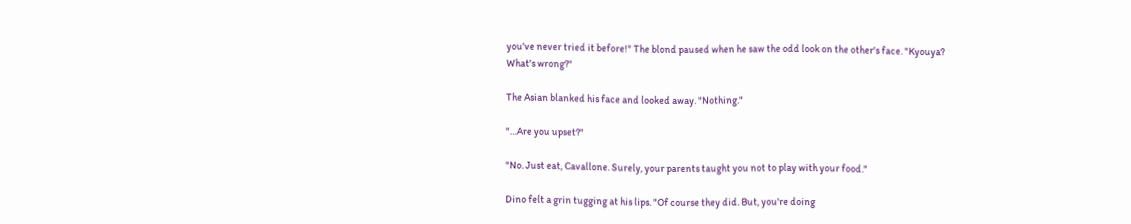you've never tried it before!" The blond paused when he saw the odd look on the other's face. "Kyouya? What's wrong?"

The Asian blanked his face and looked away. "Nothing."

"…Are you upset?"

"No. Just eat, Cavallone. Surely, your parents taught you not to play with your food."

Dino felt a grin tugging at his lips. "Of course they did. But, you're doing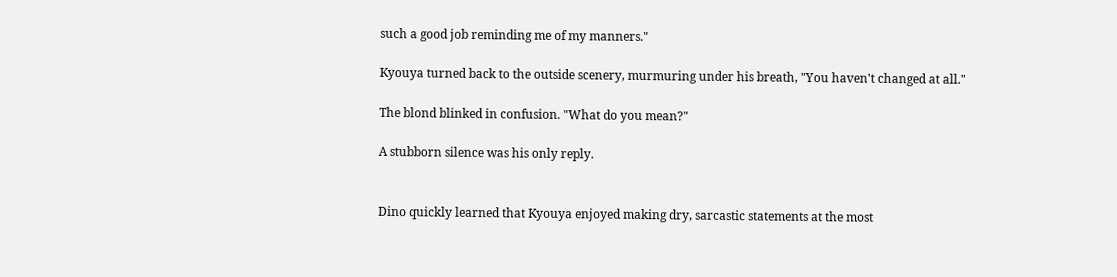such a good job reminding me of my manners."

Kyouya turned back to the outside scenery, murmuring under his breath, "You haven't changed at all."

The blond blinked in confusion. "What do you mean?"

A stubborn silence was his only reply.


Dino quickly learned that Kyouya enjoyed making dry, sarcastic statements at the most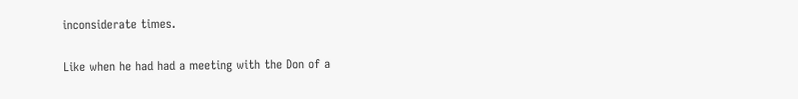inconsiderate times.

Like when he had had a meeting with the Don of a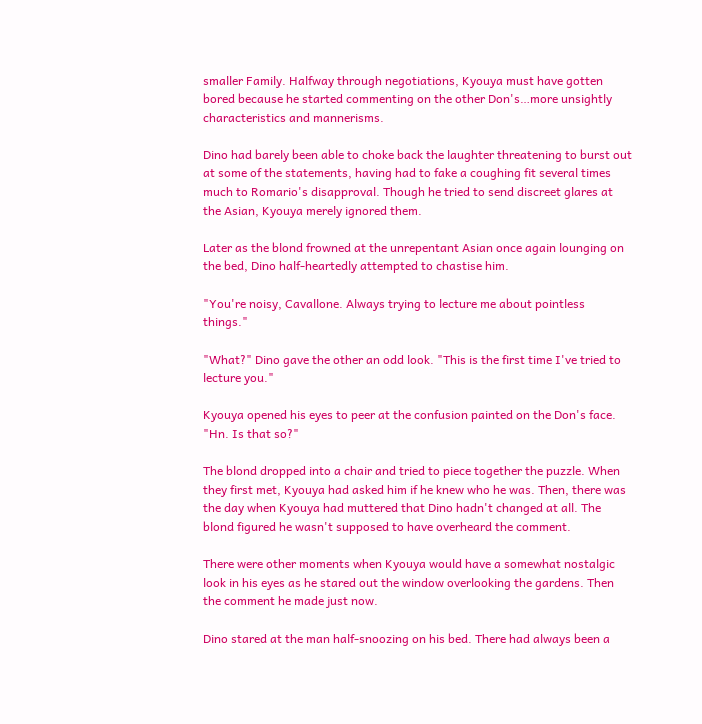smaller Family. Halfway through negotiations, Kyouya must have gotten bored because he started commenting on the other Don's…more unsightly characteristics and mannerisms.

Dino had barely been able to choke back the laughter threatening to burst out at some of the statements, having had to fake a coughing fit several times much to Romario's disapproval. Though he tried to send discreet glares at the Asian, Kyouya merely ignored them.

Later as the blond frowned at the unrepentant Asian once again lounging on the bed, Dino half-heartedly attempted to chastise him.

"You're noisy, Cavallone. Always trying to lecture me about pointless things."

"What?" Dino gave the other an odd look. "This is the first time I've tried to lecture you."

Kyouya opened his eyes to peer at the confusion painted on the Don's face. "Hn. Is that so?"

The blond dropped into a chair and tried to piece together the puzzle. When they first met, Kyouya had asked him if he knew who he was. Then, there was the day when Kyouya had muttered that Dino hadn't changed at all. The blond figured he wasn't supposed to have overheard the comment.

There were other moments when Kyouya would have a somewhat nostalgic look in his eyes as he stared out the window overlooking the gardens. Then the comment he made just now.

Dino stared at the man half-snoozing on his bed. There had always been a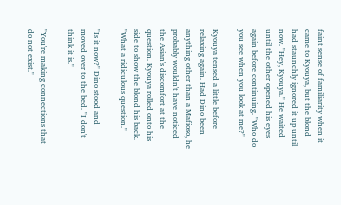faint sense of familiarity when it came to Kyouya, but the blond had staunchly ignored it up until now. "Hey, Kyouya." He waited until the other opened his eyes again before continuing. "Who do you see when you look at me?"

Kyouya tensed a little before relaxing again. Had Dino been anything other than a Mafioso, he probably wouldn't have noticed the Asian's discomfort at the question. Kyouya rolled onto his side to show the blond his back. "What a ridiculous question."

"Is it now?" Dino stood and moved over to the bed. "I don't think it is."

"You're making connections that do not exist."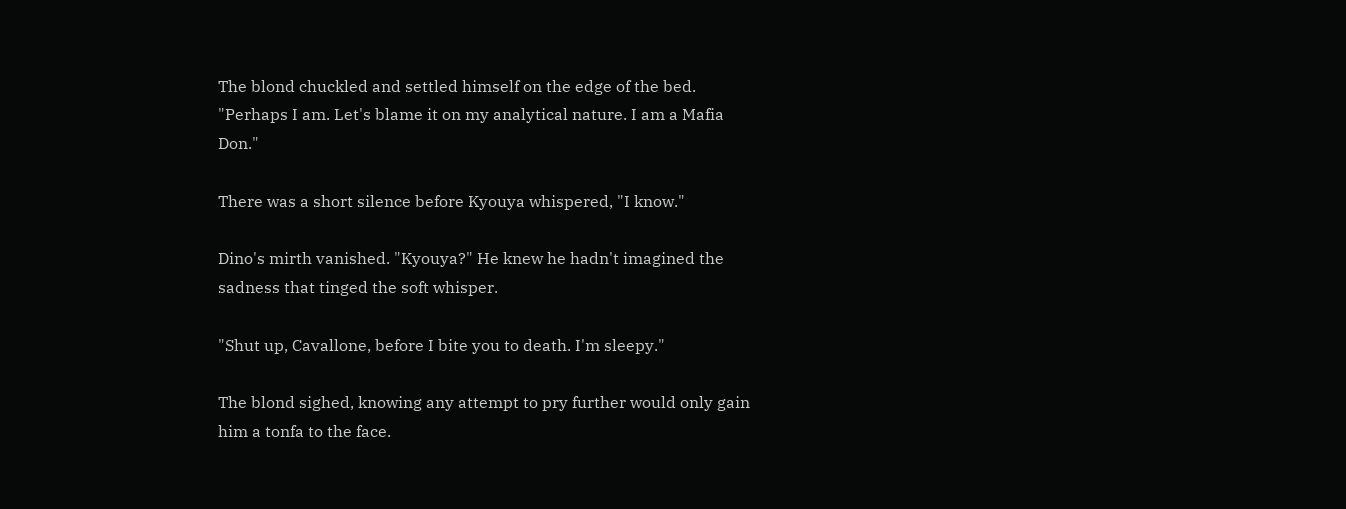The blond chuckled and settled himself on the edge of the bed. "Perhaps I am. Let's blame it on my analytical nature. I am a Mafia Don."

There was a short silence before Kyouya whispered, "I know."

Dino's mirth vanished. "Kyouya?" He knew he hadn't imagined the sadness that tinged the soft whisper.

"Shut up, Cavallone, before I bite you to death. I'm sleepy."

The blond sighed, knowing any attempt to pry further would only gain him a tonfa to the face.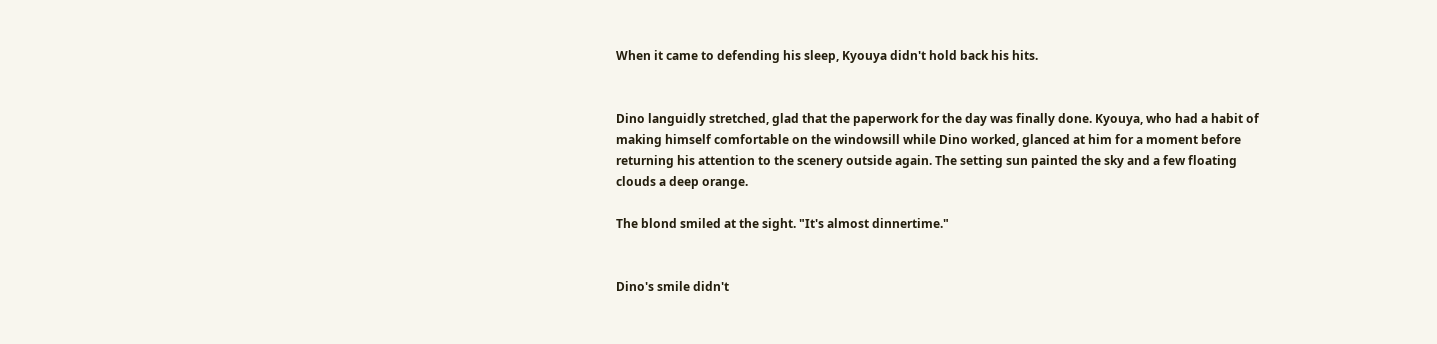When it came to defending his sleep, Kyouya didn't hold back his hits.


Dino languidly stretched, glad that the paperwork for the day was finally done. Kyouya, who had a habit of making himself comfortable on the windowsill while Dino worked, glanced at him for a moment before returning his attention to the scenery outside again. The setting sun painted the sky and a few floating clouds a deep orange.

The blond smiled at the sight. "It's almost dinnertime."


Dino's smile didn't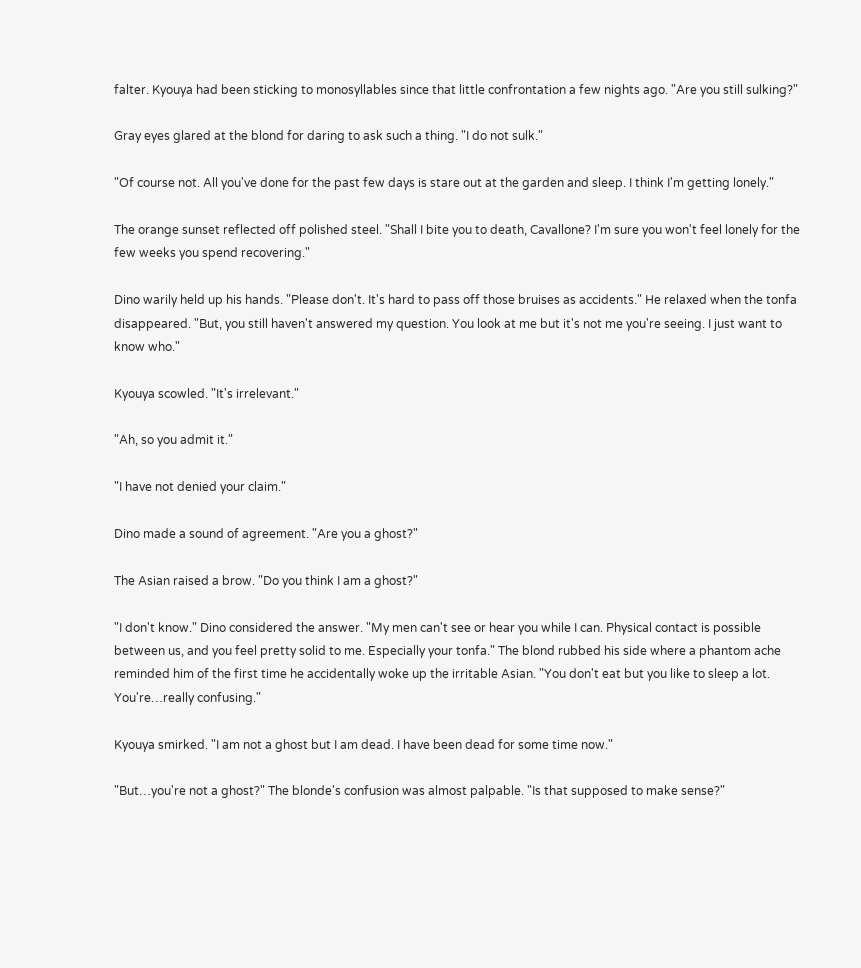falter. Kyouya had been sticking to monosyllables since that little confrontation a few nights ago. "Are you still sulking?"

Gray eyes glared at the blond for daring to ask such a thing. "I do not sulk."

"Of course not. All you've done for the past few days is stare out at the garden and sleep. I think I'm getting lonely."

The orange sunset reflected off polished steel. "Shall I bite you to death, Cavallone? I'm sure you won't feel lonely for the few weeks you spend recovering."

Dino warily held up his hands. "Please don't. It's hard to pass off those bruises as accidents." He relaxed when the tonfa disappeared. "But, you still haven't answered my question. You look at me but it's not me you're seeing. I just want to know who."

Kyouya scowled. "It's irrelevant."

"Ah, so you admit it."

"I have not denied your claim."

Dino made a sound of agreement. "Are you a ghost?"

The Asian raised a brow. "Do you think I am a ghost?"

"I don't know." Dino considered the answer. "My men can't see or hear you while I can. Physical contact is possible between us, and you feel pretty solid to me. Especially your tonfa." The blond rubbed his side where a phantom ache reminded him of the first time he accidentally woke up the irritable Asian. "You don't eat but you like to sleep a lot. You're…really confusing."

Kyouya smirked. "I am not a ghost but I am dead. I have been dead for some time now."

"But…you're not a ghost?" The blonde's confusion was almost palpable. "Is that supposed to make sense?"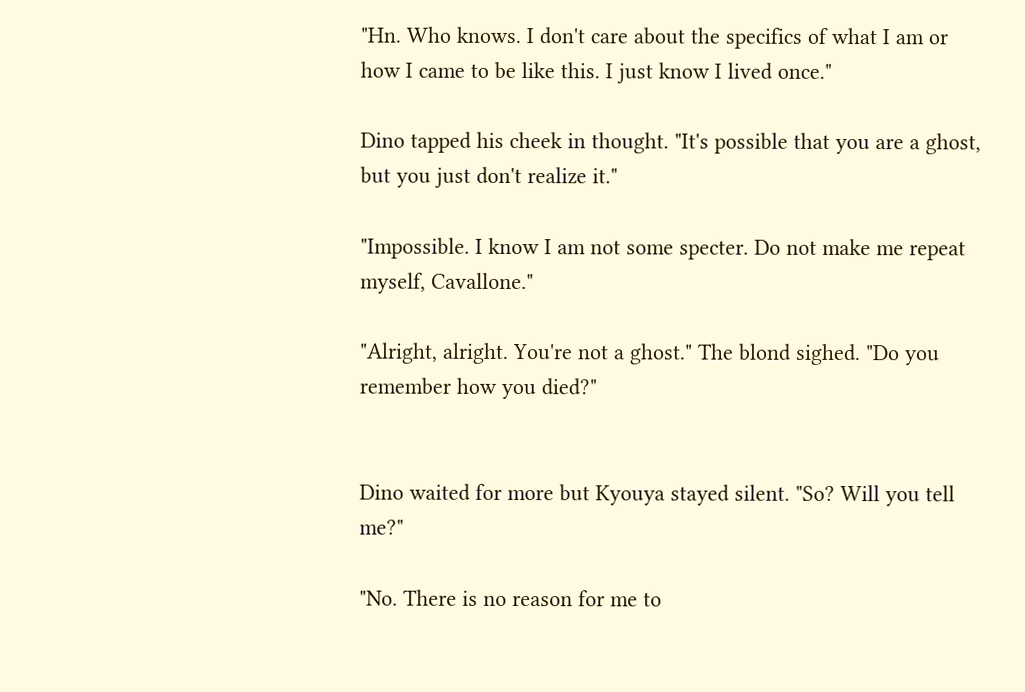"Hn. Who knows. I don't care about the specifics of what I am or how I came to be like this. I just know I lived once."

Dino tapped his cheek in thought. "It's possible that you are a ghost, but you just don't realize it."

"Impossible. I know I am not some specter. Do not make me repeat myself, Cavallone."

"Alright, alright. You're not a ghost." The blond sighed. "Do you remember how you died?"


Dino waited for more but Kyouya stayed silent. "So? Will you tell me?"

"No. There is no reason for me to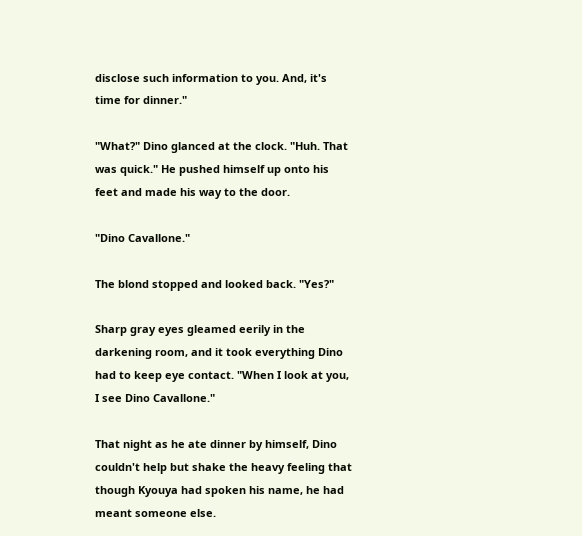disclose such information to you. And, it's time for dinner."

"What?" Dino glanced at the clock. "Huh. That was quick." He pushed himself up onto his feet and made his way to the door.

"Dino Cavallone."

The blond stopped and looked back. "Yes?"

Sharp gray eyes gleamed eerily in the darkening room, and it took everything Dino had to keep eye contact. "When I look at you, I see Dino Cavallone."

That night as he ate dinner by himself, Dino couldn't help but shake the heavy feeling that though Kyouya had spoken his name, he had meant someone else.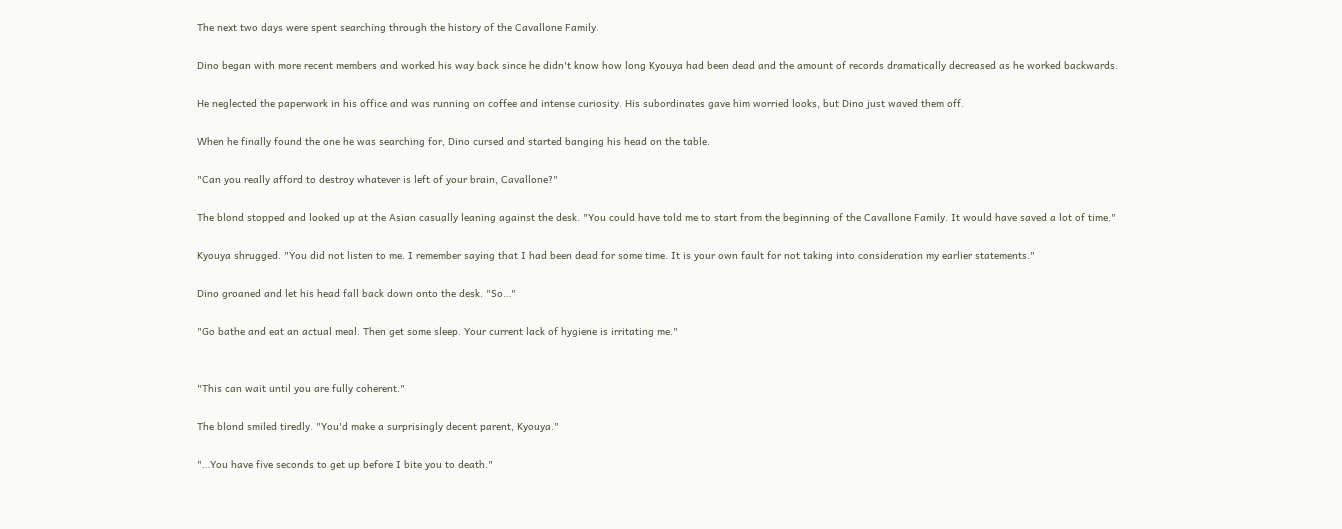The next two days were spent searching through the history of the Cavallone Family.

Dino began with more recent members and worked his way back since he didn't know how long Kyouya had been dead and the amount of records dramatically decreased as he worked backwards.

He neglected the paperwork in his office and was running on coffee and intense curiosity. His subordinates gave him worried looks, but Dino just waved them off.

When he finally found the one he was searching for, Dino cursed and started banging his head on the table.

"Can you really afford to destroy whatever is left of your brain, Cavallone?"

The blond stopped and looked up at the Asian casually leaning against the desk. "You could have told me to start from the beginning of the Cavallone Family. It would have saved a lot of time."

Kyouya shrugged. "You did not listen to me. I remember saying that I had been dead for some time. It is your own fault for not taking into consideration my earlier statements."

Dino groaned and let his head fall back down onto the desk. "So…"

"Go bathe and eat an actual meal. Then get some sleep. Your current lack of hygiene is irritating me."


"This can wait until you are fully coherent."

The blond smiled tiredly. "You'd make a surprisingly decent parent, Kyouya."

"…You have five seconds to get up before I bite you to death."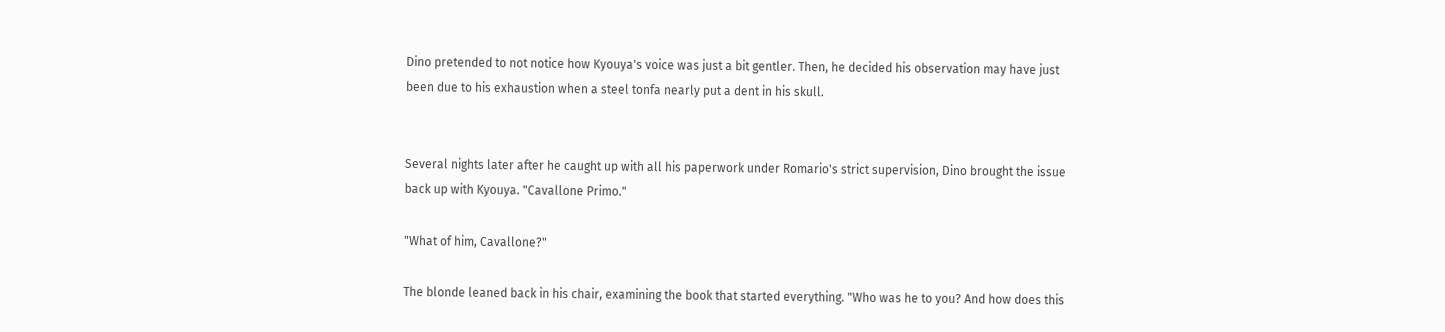Dino pretended to not notice how Kyouya's voice was just a bit gentler. Then, he decided his observation may have just been due to his exhaustion when a steel tonfa nearly put a dent in his skull.


Several nights later after he caught up with all his paperwork under Romario's strict supervision, Dino brought the issue back up with Kyouya. "Cavallone Primo."

"What of him, Cavallone?"

The blonde leaned back in his chair, examining the book that started everything. "Who was he to you? And how does this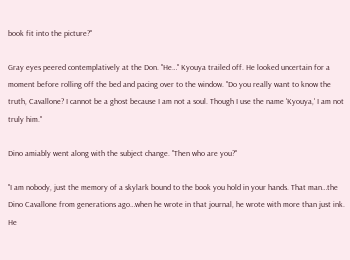book fit into the picture?"

Gray eyes peered contemplatively at the Don. "He…" Kyouya trailed off. He looked uncertain for a moment before rolling off the bed and pacing over to the window. "Do you really want to know the truth, Cavallone? I cannot be a ghost because I am not a soul. Though I use the name 'Kyouya,' I am not truly him."

Dino amiably went along with the subject change. "Then who are you?"

"I am nobody, just the memory of a skylark bound to the book you hold in your hands. That man…the Dino Cavallone from generations ago…when he wrote in that journal, he wrote with more than just ink. He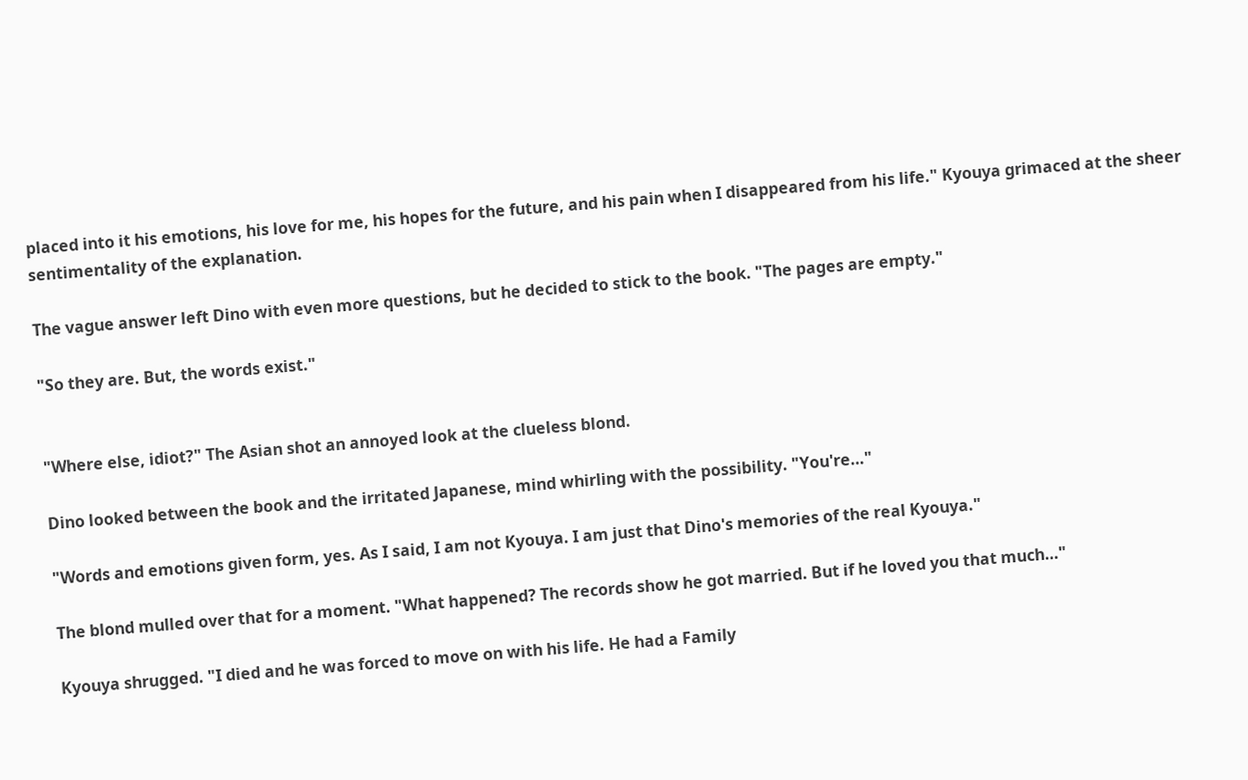placed into it his emotions, his love for me, his hopes for the future, and his pain when I disappeared from his life." Kyouya grimaced at the sheer sentimentality of the explanation.

The vague answer left Dino with even more questions, but he decided to stick to the book. "The pages are empty."

"So they are. But, the words exist."


"Where else, idiot?" The Asian shot an annoyed look at the clueless blond.

Dino looked between the book and the irritated Japanese, mind whirling with the possibility. "You're…"

"Words and emotions given form, yes. As I said, I am not Kyouya. I am just that Dino's memories of the real Kyouya."

The blond mulled over that for a moment. "What happened? The records show he got married. But if he loved you that much…"

Kyouya shrugged. "I died and he was forced to move on with his life. He had a Family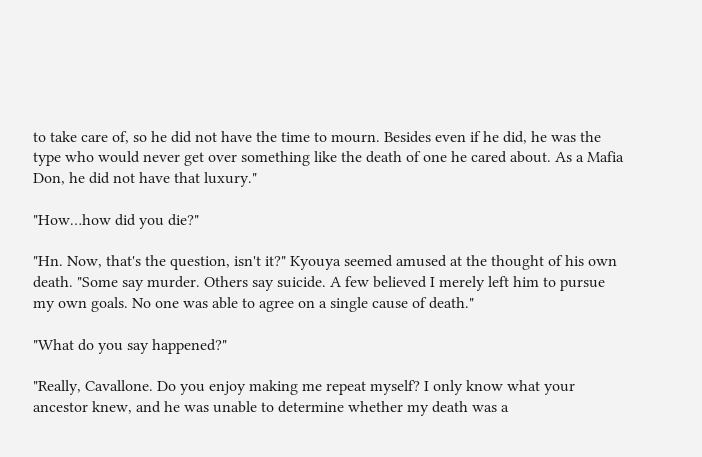to take care of, so he did not have the time to mourn. Besides even if he did, he was the type who would never get over something like the death of one he cared about. As a Mafia Don, he did not have that luxury."

"How…how did you die?"

"Hn. Now, that's the question, isn't it?" Kyouya seemed amused at the thought of his own death. "Some say murder. Others say suicide. A few believed I merely left him to pursue my own goals. No one was able to agree on a single cause of death."

"What do you say happened?"

"Really, Cavallone. Do you enjoy making me repeat myself? I only know what your ancestor knew, and he was unable to determine whether my death was a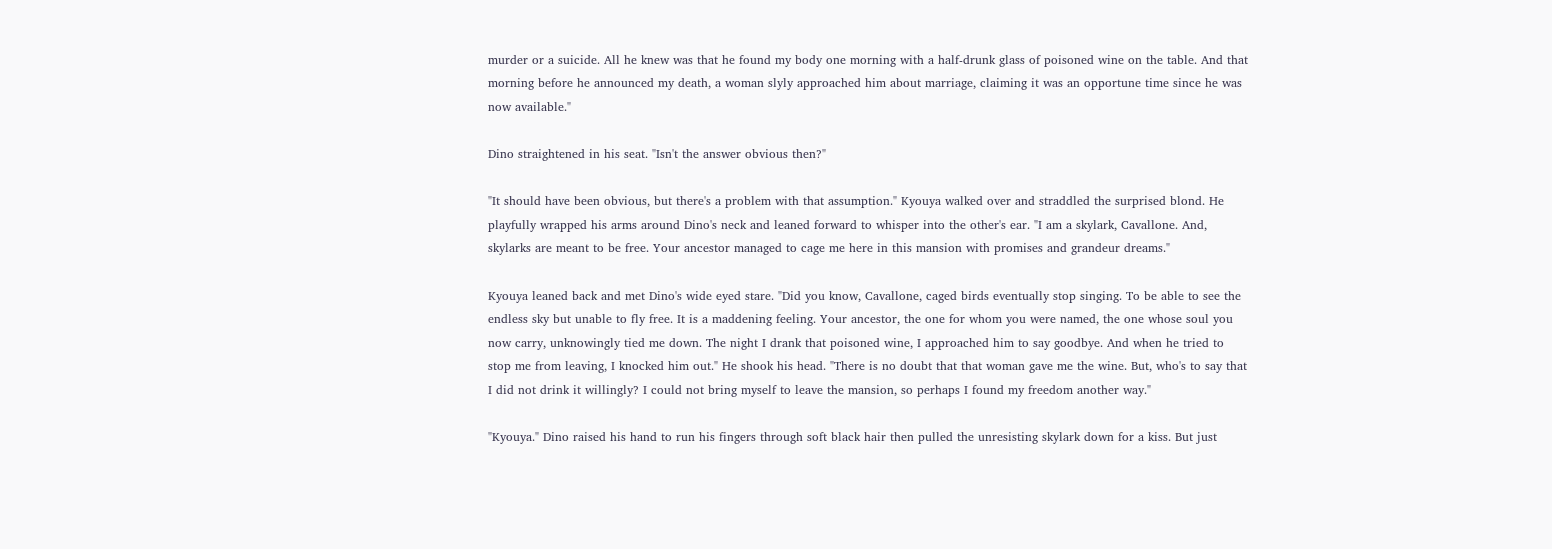murder or a suicide. All he knew was that he found my body one morning with a half-drunk glass of poisoned wine on the table. And that morning before he announced my death, a woman slyly approached him about marriage, claiming it was an opportune time since he was now available."

Dino straightened in his seat. "Isn't the answer obvious then?"

"It should have been obvious, but there's a problem with that assumption." Kyouya walked over and straddled the surprised blond. He playfully wrapped his arms around Dino's neck and leaned forward to whisper into the other's ear. "I am a skylark, Cavallone. And, skylarks are meant to be free. Your ancestor managed to cage me here in this mansion with promises and grandeur dreams."

Kyouya leaned back and met Dino's wide eyed stare. "Did you know, Cavallone, caged birds eventually stop singing. To be able to see the endless sky but unable to fly free. It is a maddening feeling. Your ancestor, the one for whom you were named, the one whose soul you now carry, unknowingly tied me down. The night I drank that poisoned wine, I approached him to say goodbye. And when he tried to stop me from leaving, I knocked him out." He shook his head. "There is no doubt that that woman gave me the wine. But, who's to say that I did not drink it willingly? I could not bring myself to leave the mansion, so perhaps I found my freedom another way."

"Kyouya." Dino raised his hand to run his fingers through soft black hair then pulled the unresisting skylark down for a kiss. But just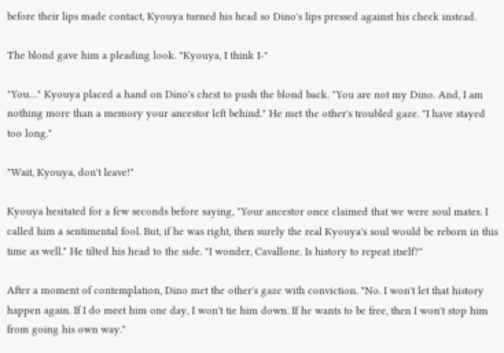before their lips made contact, Kyouya turned his head so Dino's lips pressed against his cheek instead.

The blond gave him a pleading look. "Kyouya, I think I-"

"You…" Kyouya placed a hand on Dino's chest to push the blond back. "You are not my Dino. And, I am nothing more than a memory your ancestor left behind." He met the other's troubled gaze. "I have stayed too long."

"Wait, Kyouya, don't leave!"

Kyouya hesitated for a few seconds before saying, "Your ancestor once claimed that we were soul mates. I called him a sentimental fool. But, if he was right, then surely the real Kyouya's soul would be reborn in this time as well." He tilted his head to the side. "I wonder, Cavallone. Is history to repeat itself?"

After a moment of contemplation, Dino met the other's gaze with conviction. "No. I won't let that history happen again. If I do meet him one day, I won't tie him down. If he wants to be free, then I won't stop him from going his own way."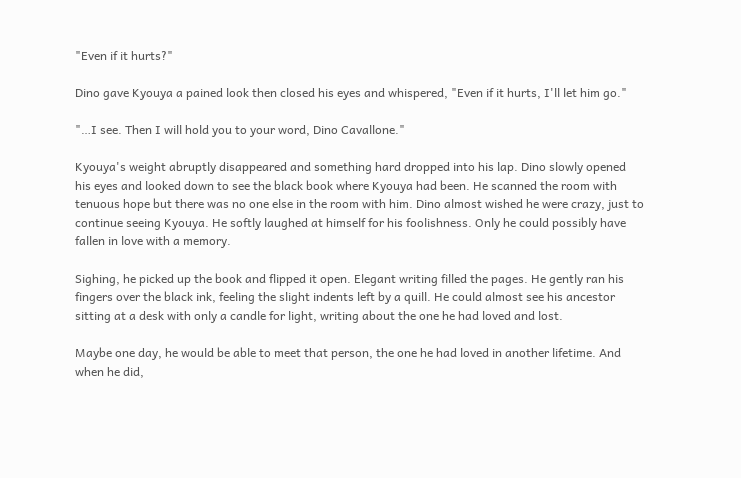"Even if it hurts?"

Dino gave Kyouya a pained look then closed his eyes and whispered, "Even if it hurts, I'll let him go."

"…I see. Then I will hold you to your word, Dino Cavallone."

Kyouya's weight abruptly disappeared and something hard dropped into his lap. Dino slowly opened his eyes and looked down to see the black book where Kyouya had been. He scanned the room with tenuous hope but there was no one else in the room with him. Dino almost wished he were crazy, just to continue seeing Kyouya. He softly laughed at himself for his foolishness. Only he could possibly have fallen in love with a memory.

Sighing, he picked up the book and flipped it open. Elegant writing filled the pages. He gently ran his fingers over the black ink, feeling the slight indents left by a quill. He could almost see his ancestor sitting at a desk with only a candle for light, writing about the one he had loved and lost.

Maybe one day, he would be able to meet that person, the one he had loved in another lifetime. And when he did,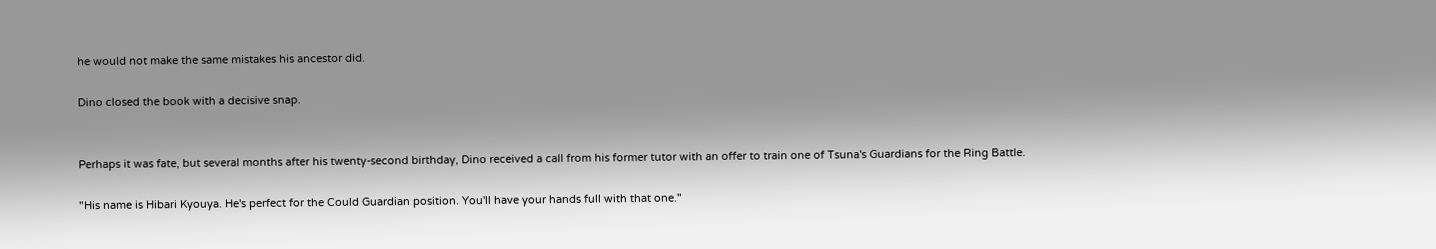he would not make the same mistakes his ancestor did.

Dino closed the book with a decisive snap.


Perhaps it was fate, but several months after his twenty-second birthday, Dino received a call from his former tutor with an offer to train one of Tsuna's Guardians for the Ring Battle.

"His name is Hibari Kyouya. He's perfect for the Could Guardian position. You'll have your hands full with that one."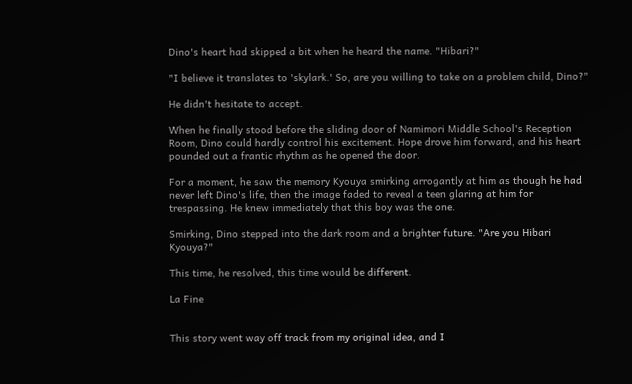Dino's heart had skipped a bit when he heard the name. "Hibari?"

"I believe it translates to 'skylark.' So, are you willing to take on a problem child, Dino?"

He didn't hesitate to accept.

When he finally stood before the sliding door of Namimori Middle School's Reception Room, Dino could hardly control his excitement. Hope drove him forward, and his heart pounded out a frantic rhythm as he opened the door.

For a moment, he saw the memory Kyouya smirking arrogantly at him as though he had never left Dino's life, then the image faded to reveal a teen glaring at him for trespassing. He knew immediately that this boy was the one.

Smirking, Dino stepped into the dark room and a brighter future. "Are you Hibari Kyouya?"

This time, he resolved, this time would be different.

La Fine


This story went way off track from my original idea, and I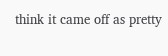think it came off as pretty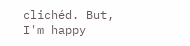clichéd. But, I'm happy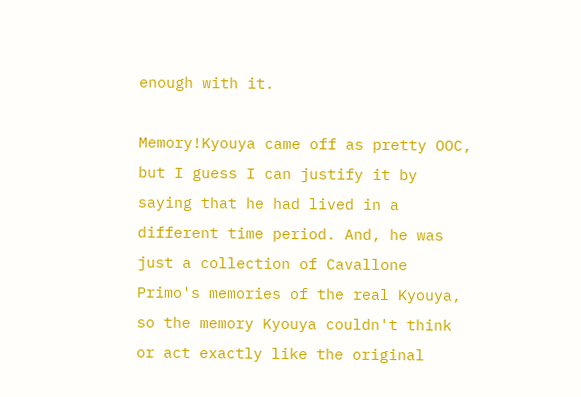enough with it.

Memory!Kyouya came off as pretty OOC, but I guess I can justify it by saying that he had lived in a different time period. And, he was just a collection of Cavallone Primo's memories of the real Kyouya, so the memory Kyouya couldn't think or act exactly like the original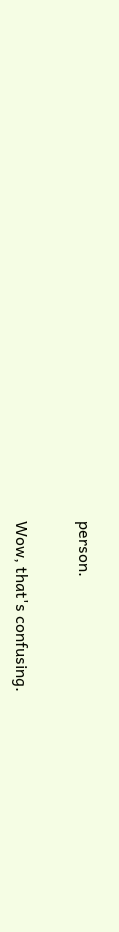person.

Wow, that's confusing.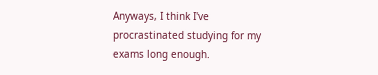Anyways, I think I've procrastinated studying for my exams long enough.